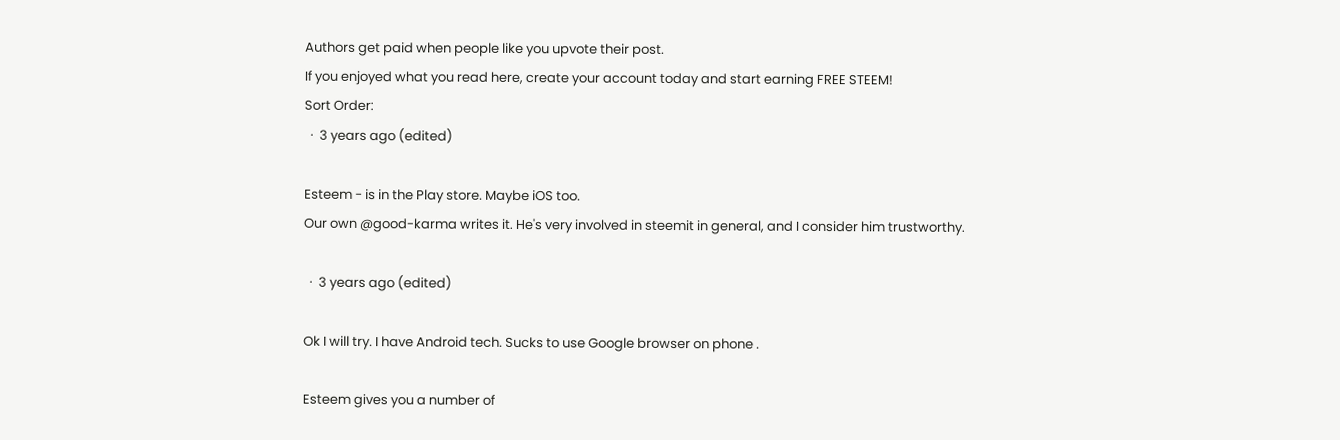Authors get paid when people like you upvote their post.
If you enjoyed what you read here, create your account today and start earning FREE STEEM!
Sort Order:
  ·  3 years ago (edited)

Esteem - is in the Play store. Maybe iOS too.
Our own @good-karma writes it. He's very involved in steemit in general, and I consider him trustworthy.

  ·  3 years ago (edited)

Ok I will try. I have Android tech. Sucks to use Google browser on phone .

Esteem gives you a number of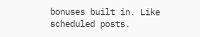bonuses built in. Like scheduled posts.